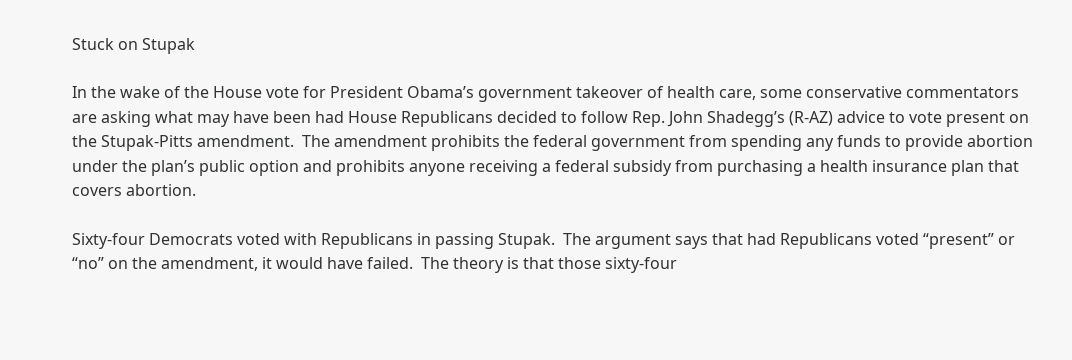Stuck on Stupak

In the wake of the House vote for President Obama’s government takeover of health care, some conservative commentators are asking what may have been had House Republicans decided to follow Rep. John Shadegg’s (R-AZ) advice to vote present on the Stupak-Pitts amendment.  The amendment prohibits the federal government from spending any funds to provide abortion under the plan’s public option and prohibits anyone receiving a federal subsidy from purchasing a health insurance plan that covers abortion.

Sixty-four Democrats voted with Republicans in passing Stupak.  The argument says that had Republicans voted “present” or “no” on the amendment, it would have failed.  The theory is that those sixty-four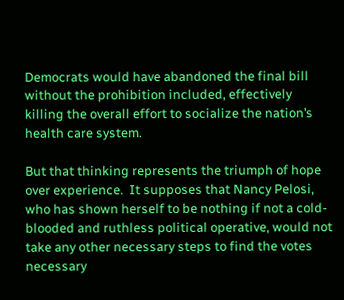Democrats would have abandoned the final bill without the prohibition included, effectively killing the overall effort to socialize the nation’s health care system.

But that thinking represents the triumph of hope over experience.  It supposes that Nancy Pelosi, who has shown herself to be nothing if not a cold-blooded and ruthless political operative, would not take any other necessary steps to find the votes necessary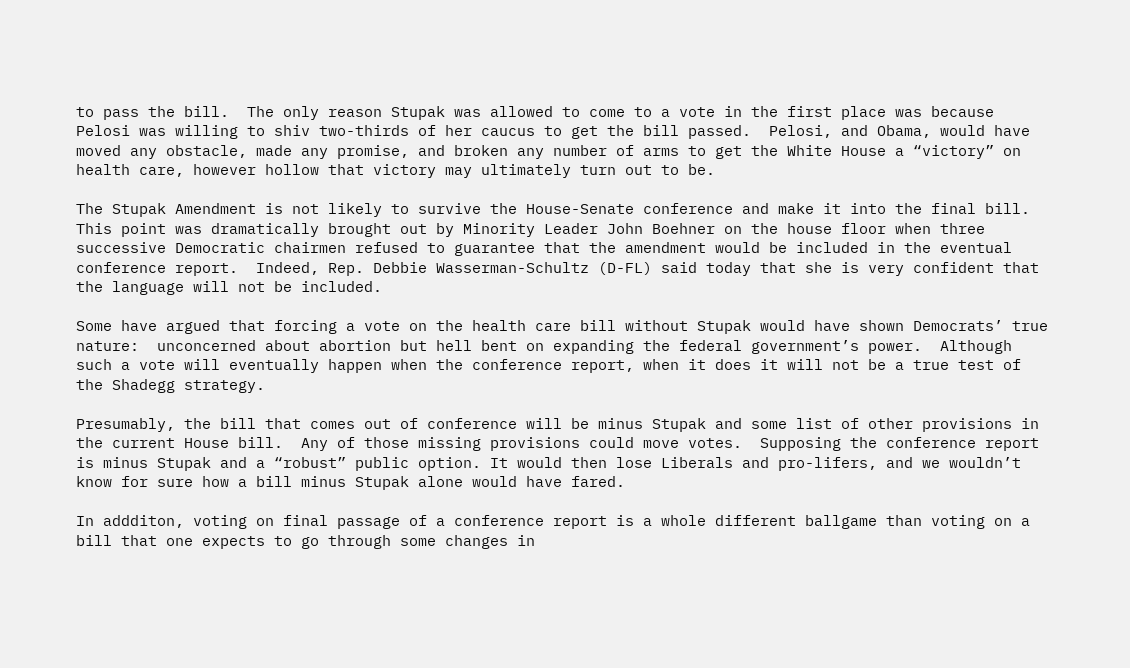to pass the bill.  The only reason Stupak was allowed to come to a vote in the first place was because Pelosi was willing to shiv two-thirds of her caucus to get the bill passed.  Pelosi, and Obama, would have moved any obstacle, made any promise, and broken any number of arms to get the White House a “victory” on health care, however hollow that victory may ultimately turn out to be.

The Stupak Amendment is not likely to survive the House-Senate conference and make it into the final bill.  This point was dramatically brought out by Minority Leader John Boehner on the house floor when three successive Democratic chairmen refused to guarantee that the amendment would be included in the eventual conference report.  Indeed, Rep. Debbie Wasserman-Schultz (D-FL) said today that she is very confident that the language will not be included.

Some have argued that forcing a vote on the health care bill without Stupak would have shown Democrats’ true nature:  unconcerned about abortion but hell bent on expanding the federal government’s power.  Although such a vote will eventually happen when the conference report, when it does it will not be a true test of the Shadegg strategy.

Presumably, the bill that comes out of conference will be minus Stupak and some list of other provisions in the current House bill.  Any of those missing provisions could move votes.  Supposing the conference report is minus Stupak and a “robust” public option. It would then lose Liberals and pro-lifers, and we wouldn’t know for sure how a bill minus Stupak alone would have fared.

In addditon, voting on final passage of a conference report is a whole different ballgame than voting on a bill that one expects to go through some changes in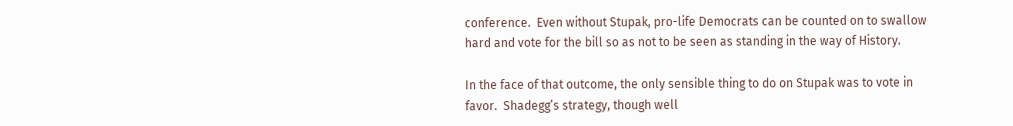conference.  Even without Stupak, pro-life Democrats can be counted on to swallow hard and vote for the bill so as not to be seen as standing in the way of History.

In the face of that outcome, the only sensible thing to do on Stupak was to vote in favor.  Shadegg’s strategy, though well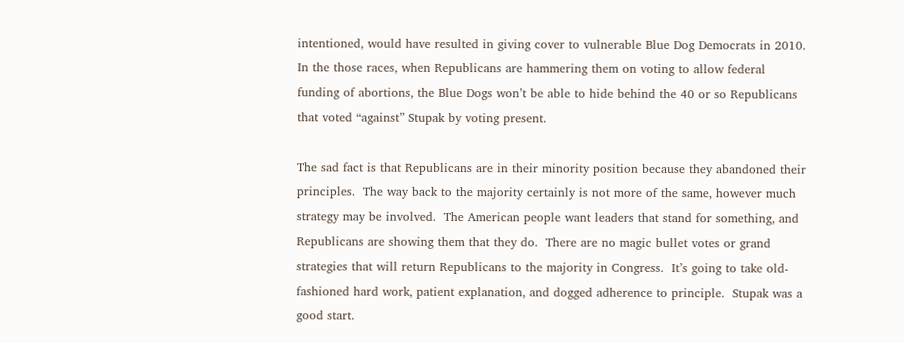intentioned, would have resulted in giving cover to vulnerable Blue Dog Democrats in 2010.  In the those races, when Republicans are hammering them on voting to allow federal funding of abortions, the Blue Dogs won’t be able to hide behind the 40 or so Republicans that voted “against” Stupak by voting present.

The sad fact is that Republicans are in their minority position because they abandoned their principles.  The way back to the majority certainly is not more of the same, however much strategy may be involved.  The American people want leaders that stand for something, and Republicans are showing them that they do.  There are no magic bullet votes or grand strategies that will return Republicans to the majority in Congress.  It’s going to take old-fashioned hard work, patient explanation, and dogged adherence to principle.  Stupak was a good start.